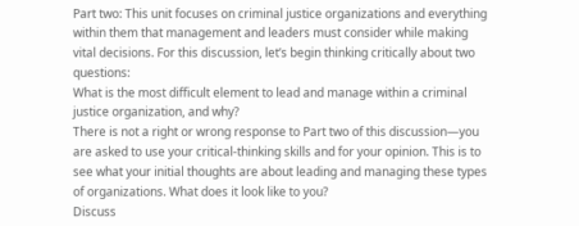Part two: This unit focuses on criminal justice organizations and everything within them that management and leaders must consider while making vital decisions. For this discussion, let’s begin thinking critically about two questions:
What is the most difficult element to lead and manage within a criminal justice organization, and why?
There is not a right or wrong response to Part two of this discussion—you are asked to use your critical-thinking skills and for your opinion. This is to see what your initial thoughts are about leading and managing these types of organizations. What does it look like to you?
Discuss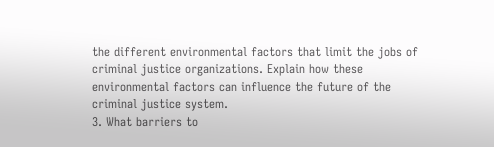the different environmental factors that limit the jobs of criminal justice organizations. Explain how these environmental factors can influence the future of the criminal justice system.
3. What barriers to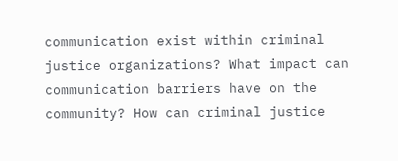communication exist within criminal justice organizations? What impact can communication barriers have on the community? How can criminal justice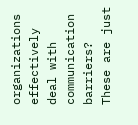organizations effectively deal with communication barriers?
These are just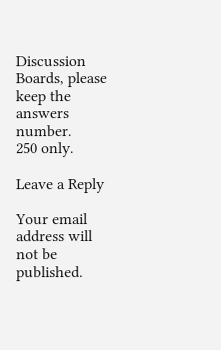Discussion Boards, please keep the answers number.
250 only.

Leave a Reply

Your email address will not be published.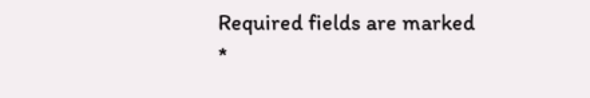Required fields are marked *